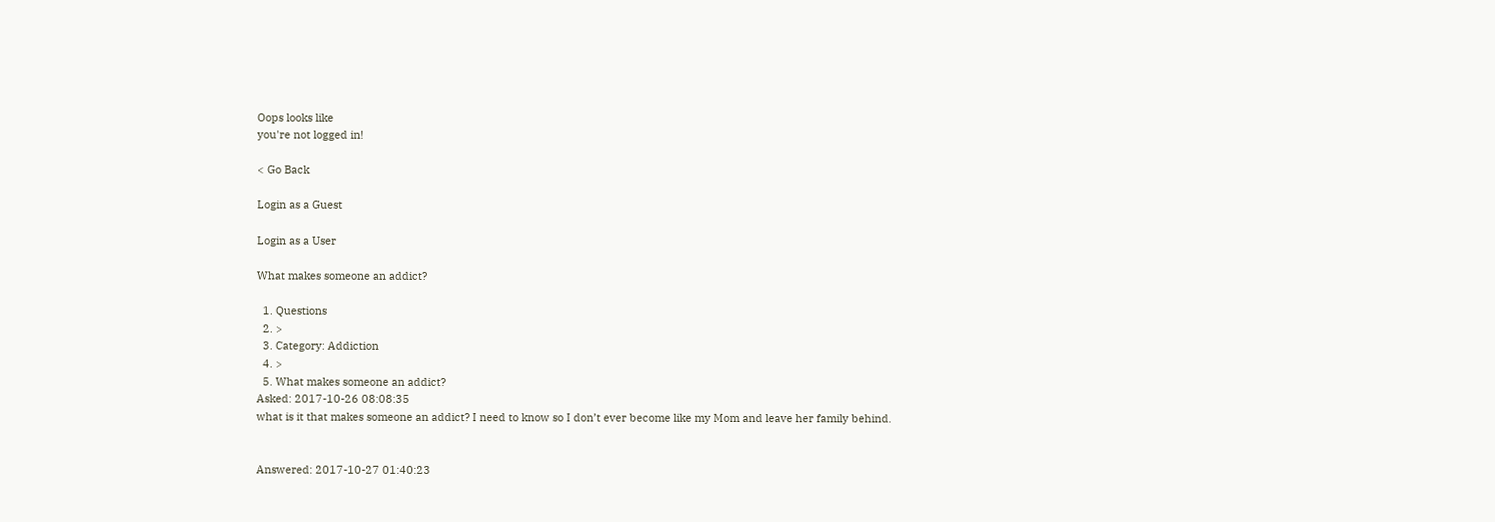Oops looks like
you're not logged in!

< Go Back

Login as a Guest

Login as a User

What makes someone an addict?

  1. Questions
  2. >
  3. Category: Addiction
  4. >
  5. What makes someone an addict?
Asked: 2017-10-26 08:08:35
what is it that makes someone an addict? I need to know so I don’t ever become like my Mom and leave her family behind.


Answered: 2017-10-27 01:40:23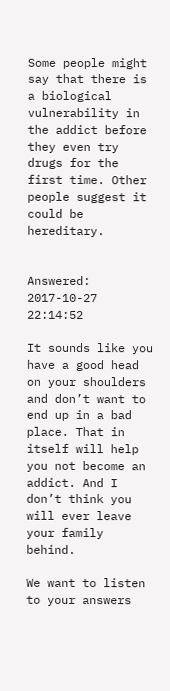Some people might say that there is a biological vulnerability in the addict before they even try drugs for the first time. Other people suggest it could be hereditary.


Answered: 2017-10-27 22:14:52

It sounds like you have a good head on your shoulders and don’t want to end up in a bad place. That in itself will help you not become an addict. And I don’t think you will ever leave your family behind.

We want to listen to your answers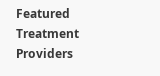Featured Treatment Providers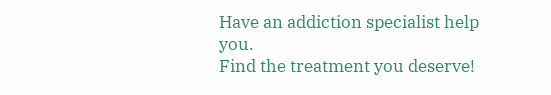Have an addiction specialist help you.
Find the treatment you deserve!